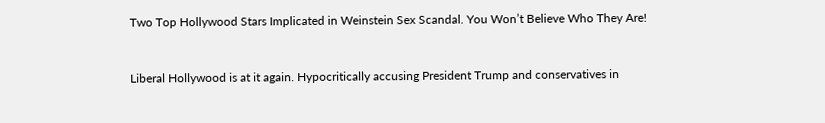Two Top Hollywood Stars Implicated in Weinstein Sex Scandal. You Won’t Believe Who They Are!


Liberal Hollywood is at it again. Hypocritically accusing President Trump and conservatives in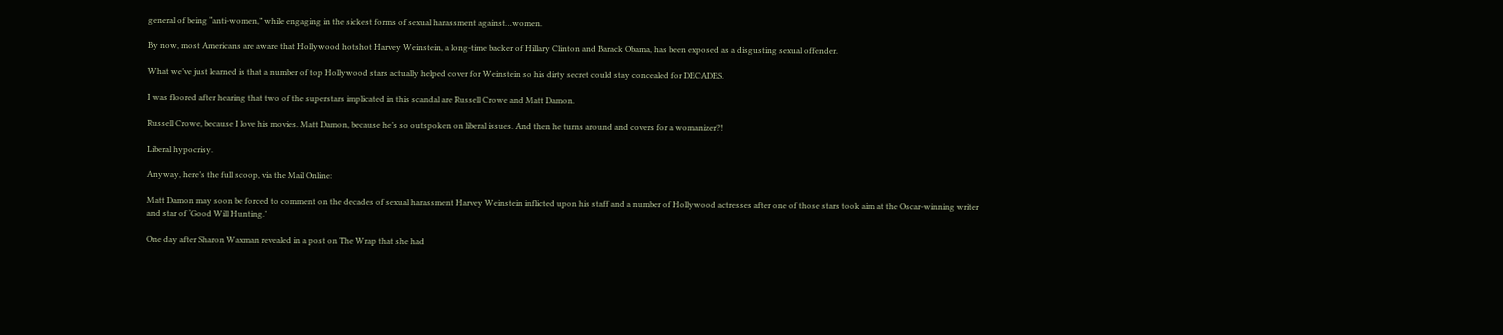general of being “anti-women,” while engaging in the sickest forms of sexual harassment against…women.

By now, most Americans are aware that Hollywood hotshot Harvey Weinstein, a long-time backer of Hillary Clinton and Barack Obama, has been exposed as a disgusting sexual offender.

What we’ve just learned is that a number of top Hollywood stars actually helped cover for Weinstein so his dirty secret could stay concealed for DECADES.

I was floored after hearing that two of the superstars implicated in this scandal are Russell Crowe and Matt Damon.

Russell Crowe, because I love his movies. Matt Damon, because he’s so outspoken on liberal issues. And then he turns around and covers for a womanizer?!

Liberal hypocrisy.

Anyway, here’s the full scoop, via the Mail Online:

Matt Damon may soon be forced to comment on the decades of sexual harassment Harvey Weinstein inflicted upon his staff and a number of Hollywood actresses after one of those stars took aim at the Oscar-winning writer and star of ‘Good Will Hunting.’

One day after Sharon Waxman revealed in a post on The Wrap that she had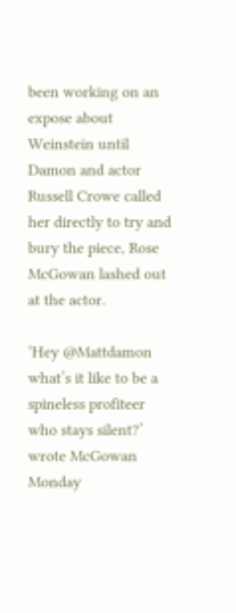been working on an expose about Weinstein until Damon and actor Russell Crowe called her directly to try and bury the piece, Rose McGowan lashed out at the actor.

‘Hey @Mattdamon what’s it like to be a spineless profiteer who stays silent?’ wrote McGowan Monday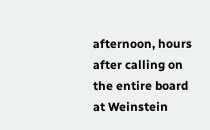afternoon, hours after calling on the entire board at Weinstein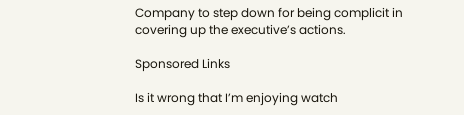Company to step down for being complicit in covering up the executive’s actions.

Sponsored Links

Is it wrong that I’m enjoying watch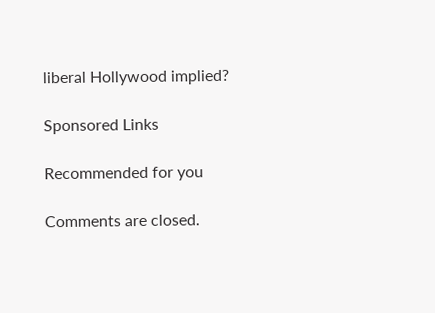liberal Hollywood implied?

Sponsored Links

Recommended for you

Comments are closed.